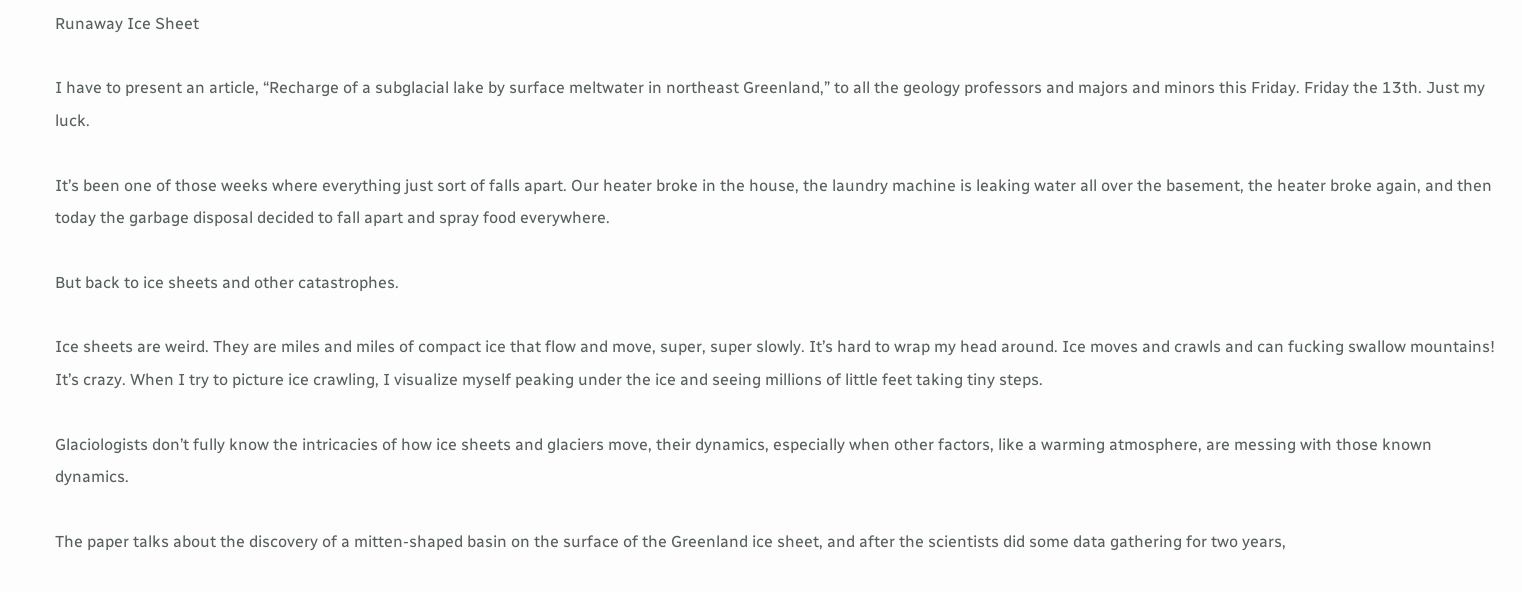Runaway Ice Sheet

I have to present an article, “Recharge of a subglacial lake by surface meltwater in northeast Greenland,” to all the geology professors and majors and minors this Friday. Friday the 13th. Just my luck.

It’s been one of those weeks where everything just sort of falls apart. Our heater broke in the house, the laundry machine is leaking water all over the basement, the heater broke again, and then today the garbage disposal decided to fall apart and spray food everywhere.

But back to ice sheets and other catastrophes.

Ice sheets are weird. They are miles and miles of compact ice that flow and move, super, super slowly. It’s hard to wrap my head around. Ice moves and crawls and can fucking swallow mountains! It’s crazy. When I try to picture ice crawling, I visualize myself peaking under the ice and seeing millions of little feet taking tiny steps.

Glaciologists don’t fully know the intricacies of how ice sheets and glaciers move, their dynamics, especially when other factors, like a warming atmosphere, are messing with those known dynamics.

The paper talks about the discovery of a mitten-shaped basin on the surface of the Greenland ice sheet, and after the scientists did some data gathering for two years,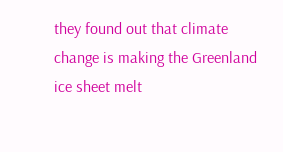they found out that climate change is making the Greenland ice sheet melt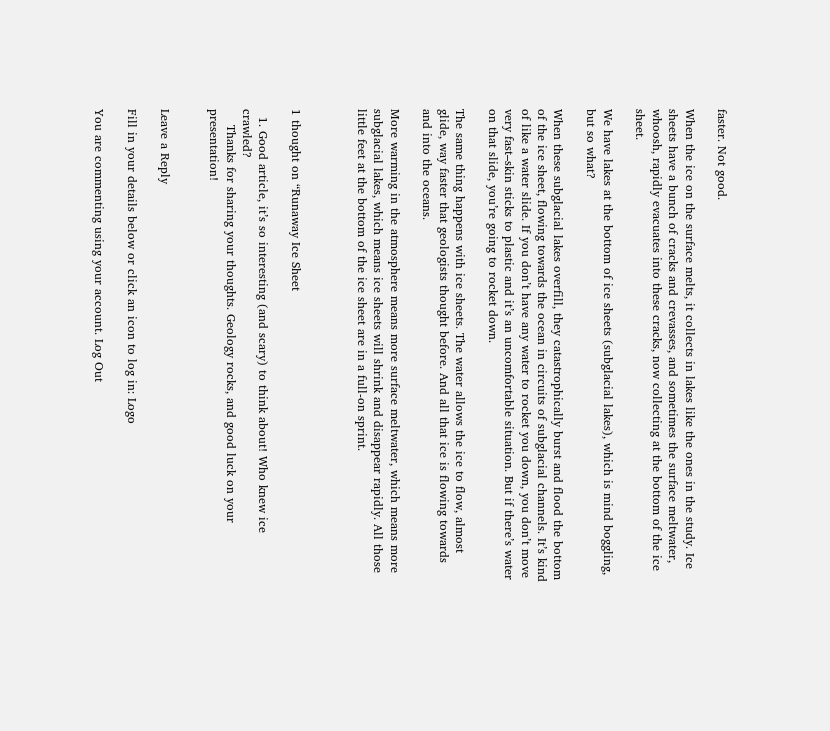faster. Not good.

When the ice on the surface melts, it collects in lakes like the ones in the study. Ice sheets have a bunch of cracks and crevasses, and sometimes the surface meltwater, whoosh, rapidly evacuates into these cracks, now collecting at the bottom of the ice sheet.

We have lakes at the bottom of ice sheets (subglacial lakes), which is mind boggling, but so what?

When these subglacial lakes overfill, they catastrophically burst and flood the bottom of the ice sheet, flowing towards the ocean in circuits of subglacial channels. It’s kind of like a water slide. If you don’t have any water to rocket you down, you don’t move very fast–skin sticks to plastic and it’s an uncomfortable situation. But if there’s water on that slide, you’re going to rocket down.

The same thing happens with ice sheets. The water allows the ice to flow, almost glide, way faster that geologists thought before. And all that ice is flowing towards and into the oceans.

More warming in the atmosphere means more surface meltwater, which means more subglacial lakes, which means ice sheets will shrink and disappear rapidly. All those little feet at the bottom of the ice sheet are in a full-on sprint.



1 thought on “Runaway Ice Sheet

  1. Good article, it’s so interesting (and scary) to think about! Who knew ice crawled?
    Thanks for sharing your thoughts. Geology rocks, and good luck on your presentation!


Leave a Reply

Fill in your details below or click an icon to log in: Logo

You are commenting using your account. Log Out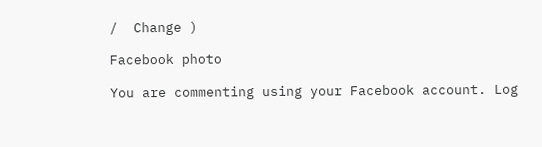/  Change )

Facebook photo

You are commenting using your Facebook account. Log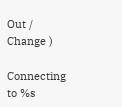Out /  Change )

Connecting to %s